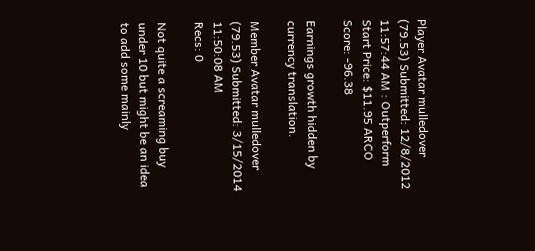Player Avatar mulledover (79.53) Submitted: 12/8/2012 11:57:44 AM : Outperform Start Price: $11.95 ARCO Score: -96.38

Earnings growth hidden by currency translation.

Member Avatar mulledover (79.53) Submitted: 3/15/2014 11:50:08 AM
Recs: 0

Not quite a screaming buy under 10 but might be an idea to add some mainly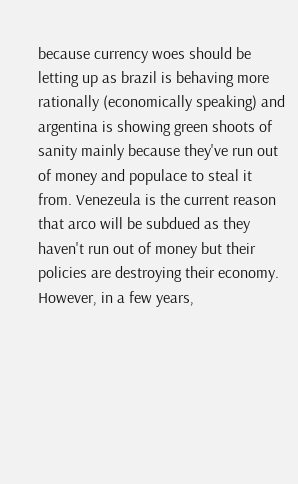because currency woes should be letting up as brazil is behaving more rationally (economically speaking) and argentina is showing green shoots of sanity mainly because they've run out of money and populace to steal it from. Venezeula is the current reason that arco will be subdued as they haven't run out of money but their policies are destroying their economy. However, in a few years,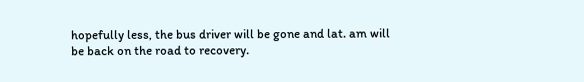hopefully less, the bus driver will be gone and lat. am will be back on the road to recovery.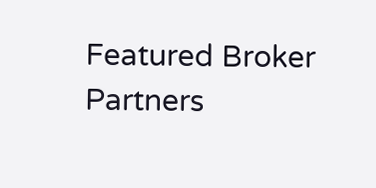Featured Broker Partners